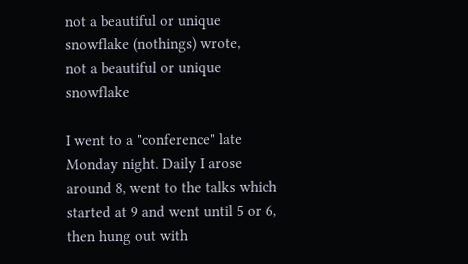not a beautiful or unique snowflake (nothings) wrote,
not a beautiful or unique snowflake

I went to a "conference" late Monday night. Daily I arose around 8, went to the talks which started at 9 and went until 5 or 6, then hung out with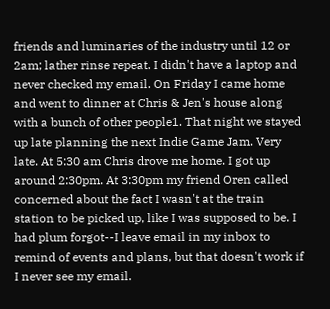friends and luminaries of the industry until 12 or 2am; lather rinse repeat. I didn't have a laptop and never checked my email. On Friday I came home and went to dinner at Chris & Jen's house along with a bunch of other people1. That night we stayed up late planning the next Indie Game Jam. Very late. At 5:30 am Chris drove me home. I got up around 2:30pm. At 3:30pm my friend Oren called concerned about the fact I wasn't at the train station to be picked up, like I was supposed to be. I had plum forgot--I leave email in my inbox to remind of events and plans, but that doesn't work if I never see my email.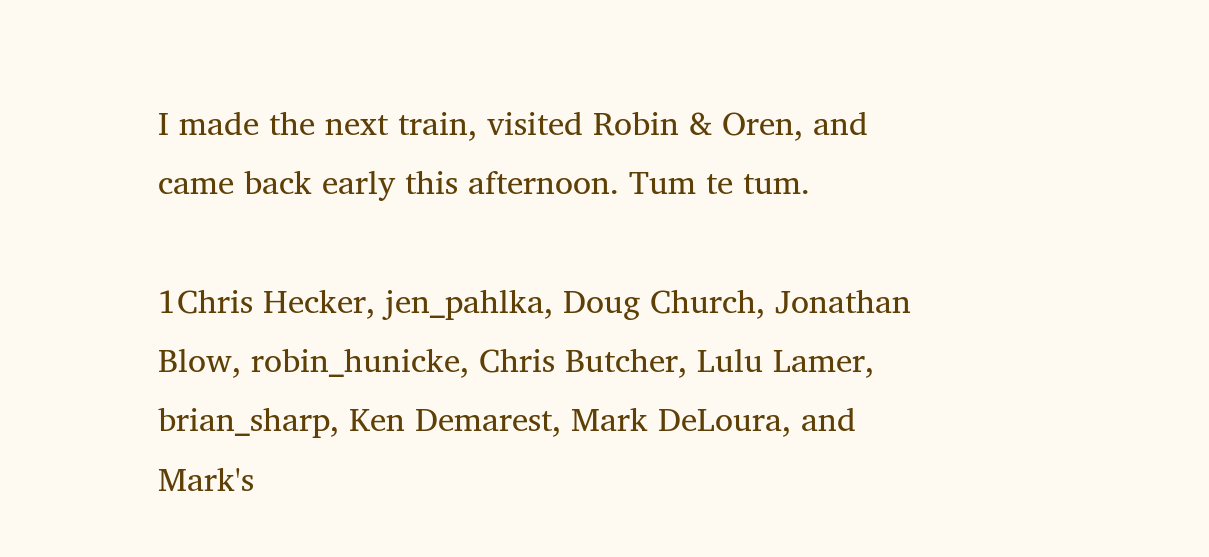I made the next train, visited Robin & Oren, and came back early this afternoon. Tum te tum.

1Chris Hecker, jen_pahlka, Doug Church, Jonathan Blow, robin_hunicke, Chris Butcher, Lulu Lamer, brian_sharp, Ken Demarest, Mark DeLoura, and Mark's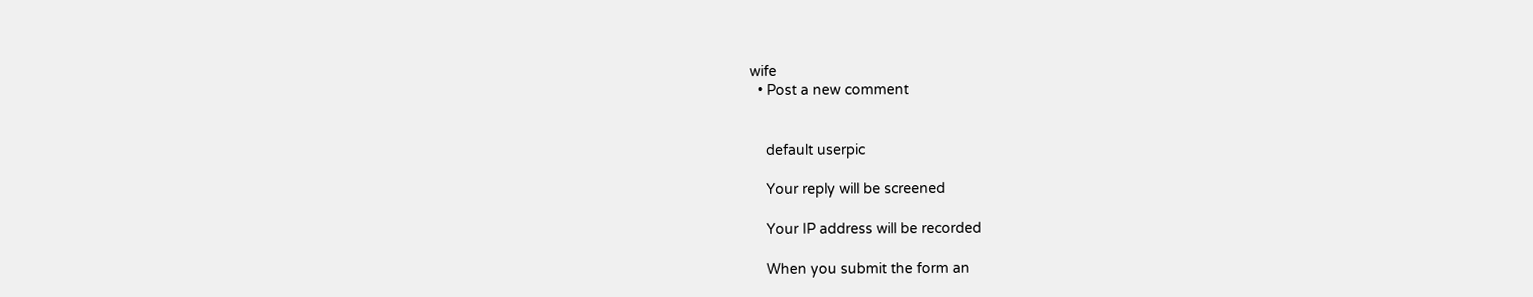wife
  • Post a new comment


    default userpic

    Your reply will be screened

    Your IP address will be recorded

    When you submit the form an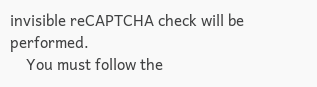invisible reCAPTCHA check will be performed.
    You must follow the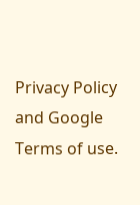Privacy Policy and Google Terms of use.